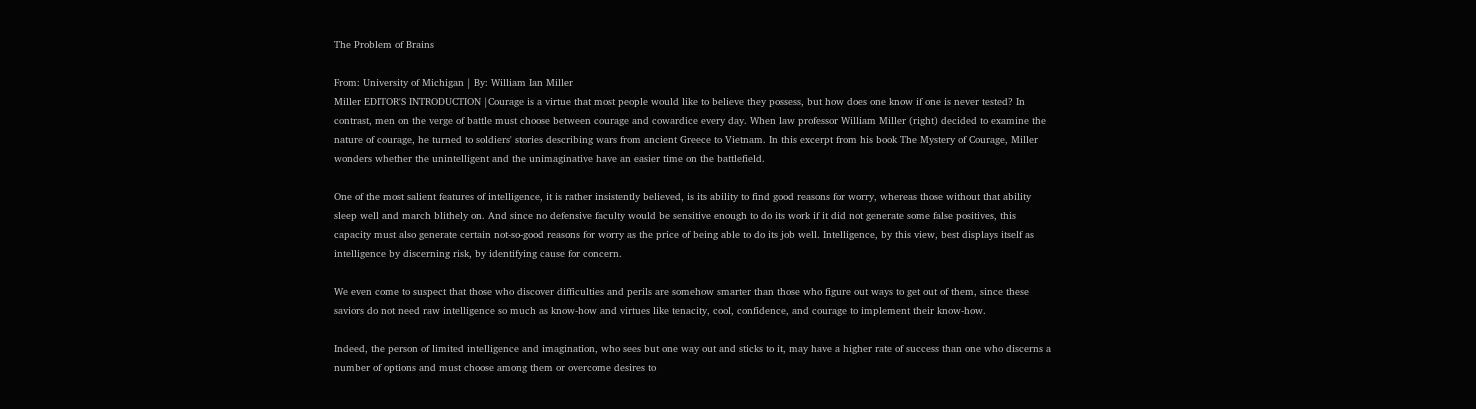The Problem of Brains

From: University of Michigan | By: William Ian Miller
Miller EDITOR'S INTRODUCTION |Courage is a virtue that most people would like to believe they possess, but how does one know if one is never tested? In contrast, men on the verge of battle must choose between courage and cowardice every day. When law professor William Miller (right) decided to examine the nature of courage, he turned to soldiers' stories describing wars from ancient Greece to Vietnam. In this excerpt from his book The Mystery of Courage, Miller wonders whether the unintelligent and the unimaginative have an easier time on the battlefield.

One of the most salient features of intelligence, it is rather insistently believed, is its ability to find good reasons for worry, whereas those without that ability sleep well and march blithely on. And since no defensive faculty would be sensitive enough to do its work if it did not generate some false positives, this capacity must also generate certain not-so-good reasons for worry as the price of being able to do its job well. Intelligence, by this view, best displays itself as intelligence by discerning risk, by identifying cause for concern.

We even come to suspect that those who discover difficulties and perils are somehow smarter than those who figure out ways to get out of them, since these saviors do not need raw intelligence so much as know-how and virtues like tenacity, cool, confidence, and courage to implement their know-how.

Indeed, the person of limited intelligence and imagination, who sees but one way out and sticks to it, may have a higher rate of success than one who discerns a number of options and must choose among them or overcome desires to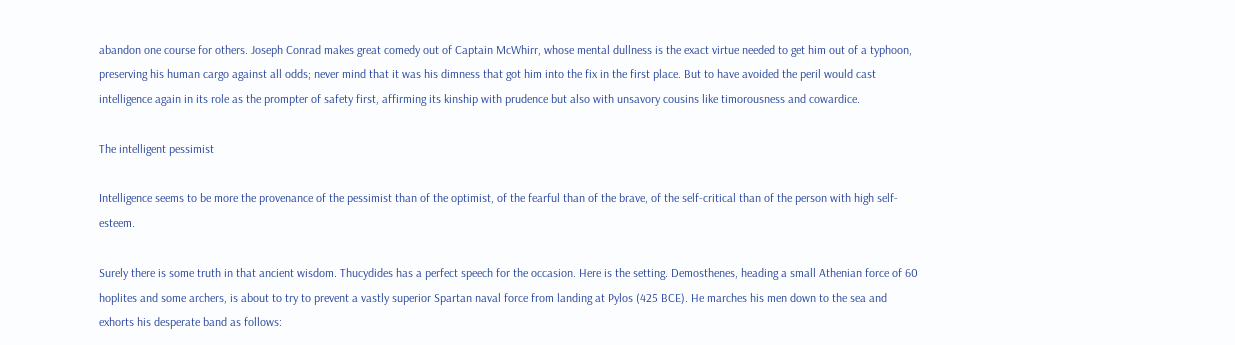abandon one course for others. Joseph Conrad makes great comedy out of Captain McWhirr, whose mental dullness is the exact virtue needed to get him out of a typhoon, preserving his human cargo against all odds; never mind that it was his dimness that got him into the fix in the first place. But to have avoided the peril would cast intelligence again in its role as the prompter of safety first, affirming its kinship with prudence but also with unsavory cousins like timorousness and cowardice.

The intelligent pessimist

Intelligence seems to be more the provenance of the pessimist than of the optimist, of the fearful than of the brave, of the self-critical than of the person with high self-esteem.

Surely there is some truth in that ancient wisdom. Thucydides has a perfect speech for the occasion. Here is the setting. Demosthenes, heading a small Athenian force of 60 hoplites and some archers, is about to try to prevent a vastly superior Spartan naval force from landing at Pylos (425 BCE). He marches his men down to the sea and exhorts his desperate band as follows: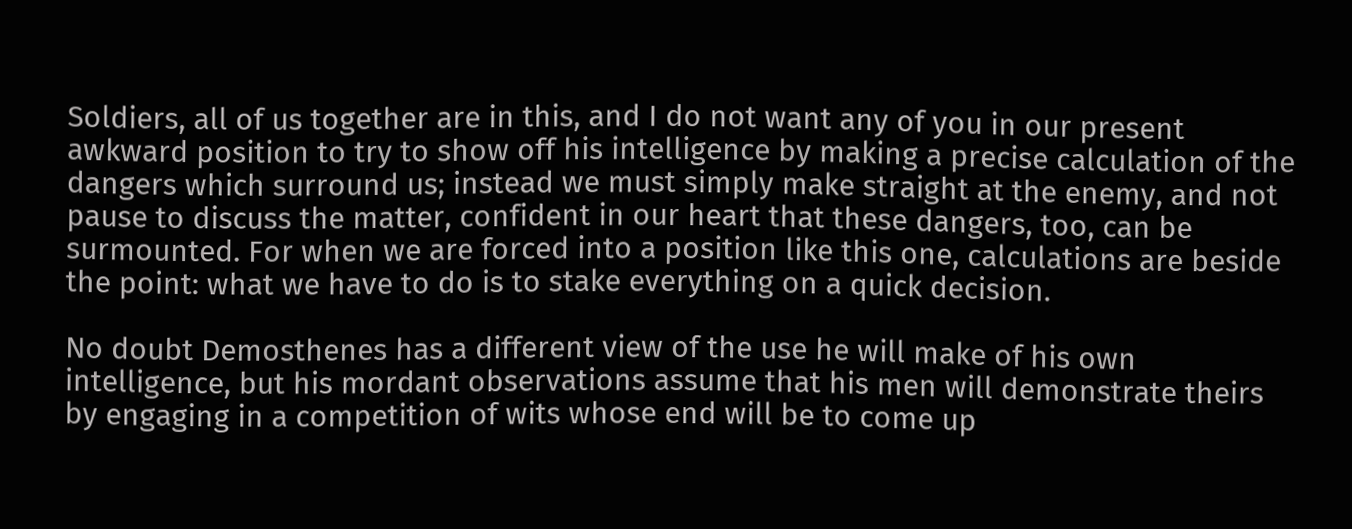Soldiers, all of us together are in this, and I do not want any of you in our present awkward position to try to show off his intelligence by making a precise calculation of the dangers which surround us; instead we must simply make straight at the enemy, and not pause to discuss the matter, confident in our heart that these dangers, too, can be surmounted. For when we are forced into a position like this one, calculations are beside the point: what we have to do is to stake everything on a quick decision.

No doubt Demosthenes has a different view of the use he will make of his own intelligence, but his mordant observations assume that his men will demonstrate theirs by engaging in a competition of wits whose end will be to come up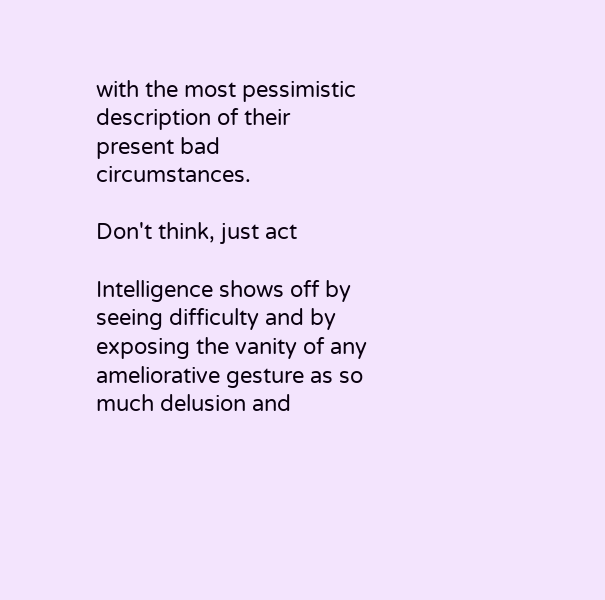with the most pessimistic description of their present bad circumstances.

Don't think, just act

Intelligence shows off by seeing difficulty and by exposing the vanity of any ameliorative gesture as so much delusion and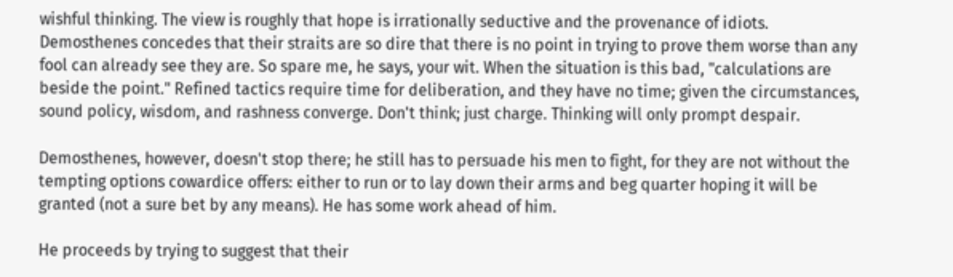wishful thinking. The view is roughly that hope is irrationally seductive and the provenance of idiots. Demosthenes concedes that their straits are so dire that there is no point in trying to prove them worse than any fool can already see they are. So spare me, he says, your wit. When the situation is this bad, "calculations are beside the point." Refined tactics require time for deliberation, and they have no time; given the circumstances, sound policy, wisdom, and rashness converge. Don't think; just charge. Thinking will only prompt despair.

Demosthenes, however, doesn't stop there; he still has to persuade his men to fight, for they are not without the tempting options cowardice offers: either to run or to lay down their arms and beg quarter hoping it will be granted (not a sure bet by any means). He has some work ahead of him.

He proceeds by trying to suggest that their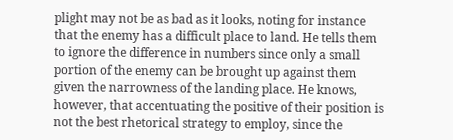plight may not be as bad as it looks, noting for instance that the enemy has a difficult place to land. He tells them to ignore the difference in numbers since only a small portion of the enemy can be brought up against them given the narrowness of the landing place. He knows, however, that accentuating the positive of their position is not the best rhetorical strategy to employ, since the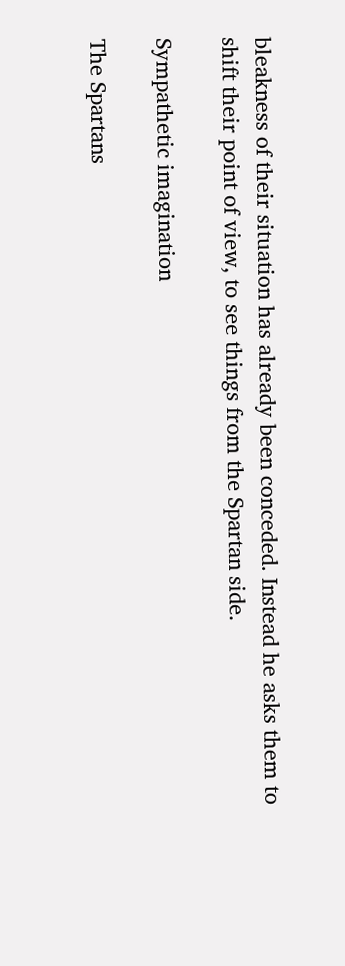bleakness of their situation has already been conceded. Instead he asks them to shift their point of view, to see things from the Spartan side.

Sympathetic imagination

The Spartans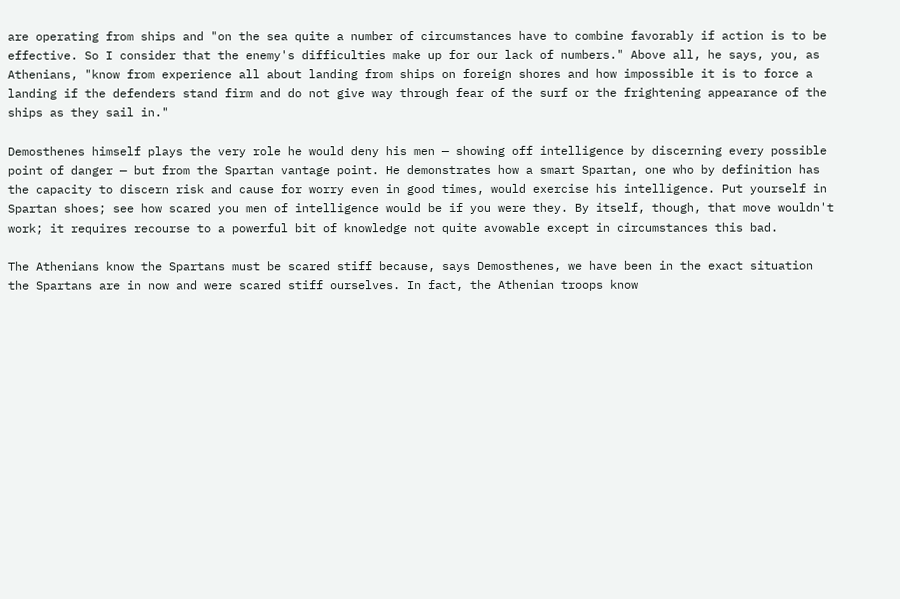are operating from ships and "on the sea quite a number of circumstances have to combine favorably if action is to be effective. So I consider that the enemy's difficulties make up for our lack of numbers." Above all, he says, you, as Athenians, "know from experience all about landing from ships on foreign shores and how impossible it is to force a landing if the defenders stand firm and do not give way through fear of the surf or the frightening appearance of the ships as they sail in."

Demosthenes himself plays the very role he would deny his men — showing off intelligence by discerning every possible point of danger — but from the Spartan vantage point. He demonstrates how a smart Spartan, one who by definition has the capacity to discern risk and cause for worry even in good times, would exercise his intelligence. Put yourself in Spartan shoes; see how scared you men of intelligence would be if you were they. By itself, though, that move wouldn't work; it requires recourse to a powerful bit of knowledge not quite avowable except in circumstances this bad.

The Athenians know the Spartans must be scared stiff because, says Demosthenes, we have been in the exact situation the Spartans are in now and were scared stiff ourselves. In fact, the Athenian troops know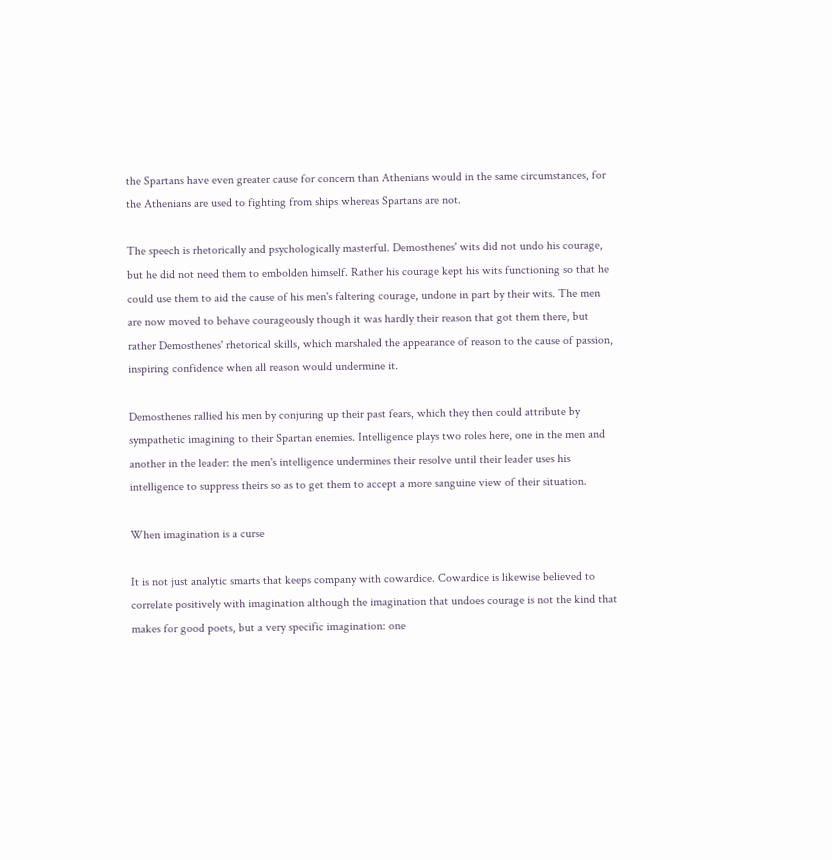the Spartans have even greater cause for concern than Athenians would in the same circumstances, for the Athenians are used to fighting from ships whereas Spartans are not.

The speech is rhetorically and psychologically masterful. Demosthenes' wits did not undo his courage, but he did not need them to embolden himself. Rather his courage kept his wits functioning so that he could use them to aid the cause of his men's faltering courage, undone in part by their wits. The men are now moved to behave courageously though it was hardly their reason that got them there, but rather Demosthenes' rhetorical skills, which marshaled the appearance of reason to the cause of passion, inspiring confidence when all reason would undermine it.

Demosthenes rallied his men by conjuring up their past fears, which they then could attribute by sympathetic imagining to their Spartan enemies. Intelligence plays two roles here, one in the men and another in the leader: the men's intelligence undermines their resolve until their leader uses his intelligence to suppress theirs so as to get them to accept a more sanguine view of their situation.

When imagination is a curse

It is not just analytic smarts that keeps company with cowardice. Cowardice is likewise believed to correlate positively with imagination although the imagination that undoes courage is not the kind that makes for good poets, but a very specific imagination: one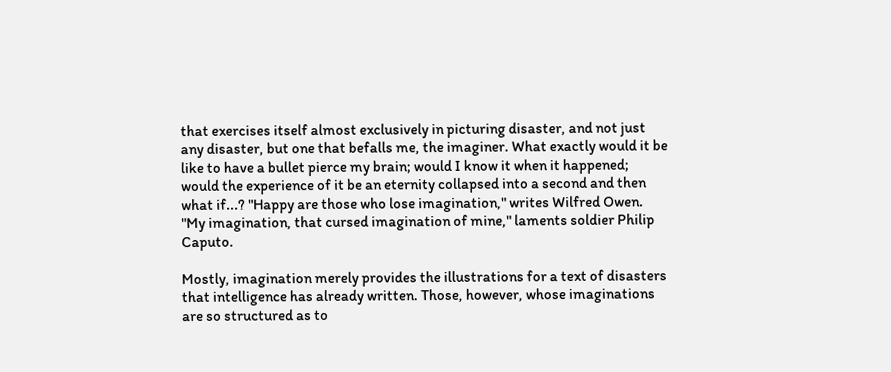that exercises itself almost exclusively in picturing disaster, and not just any disaster, but one that befalls me, the imaginer. What exactly would it be like to have a bullet pierce my brain; would I know it when it happened; would the experience of it be an eternity collapsed into a second and then what if...? "Happy are those who lose imagination," writes Wilfred Owen. "My imagination, that cursed imagination of mine," laments soldier Philip Caputo.

Mostly, imagination merely provides the illustrations for a text of disasters that intelligence has already written. Those, however, whose imaginations are so structured as to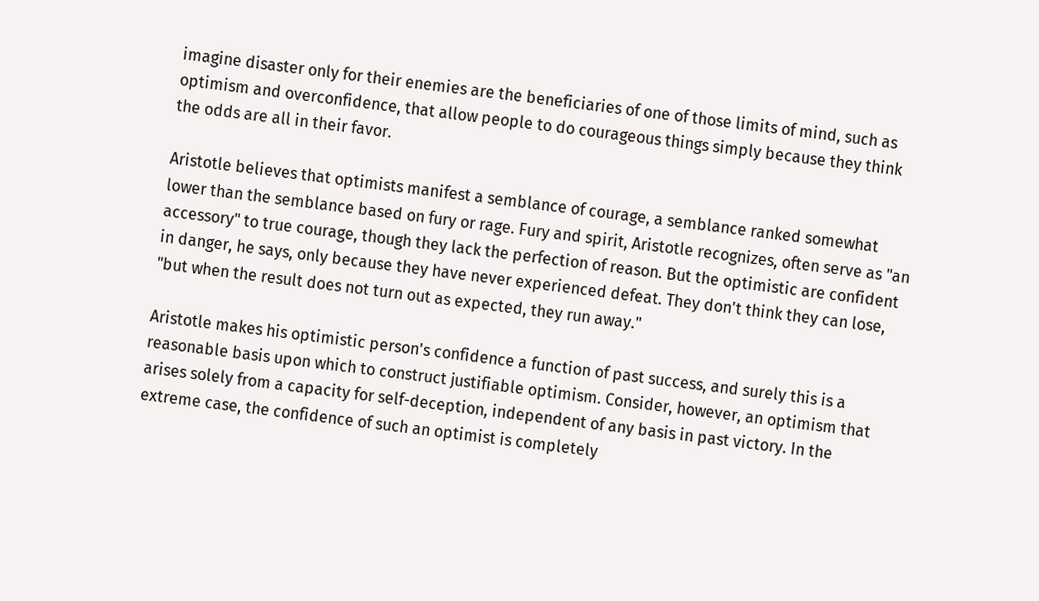imagine disaster only for their enemies are the beneficiaries of one of those limits of mind, such as optimism and overconfidence, that allow people to do courageous things simply because they think the odds are all in their favor.

Aristotle believes that optimists manifest a semblance of courage, a semblance ranked somewhat lower than the semblance based on fury or rage. Fury and spirit, Aristotle recognizes, often serve as "an accessory" to true courage, though they lack the perfection of reason. But the optimistic are confident in danger, he says, only because they have never experienced defeat. They don't think they can lose, "but when the result does not turn out as expected, they run away."

Aristotle makes his optimistic person's confidence a function of past success, and surely this is a reasonable basis upon which to construct justifiable optimism. Consider, however, an optimism that arises solely from a capacity for self-deception, independent of any basis in past victory. In the extreme case, the confidence of such an optimist is completely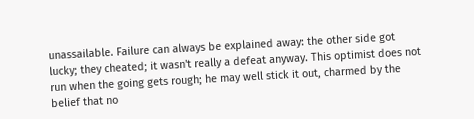unassailable. Failure can always be explained away: the other side got lucky; they cheated; it wasn't really a defeat anyway. This optimist does not run when the going gets rough; he may well stick it out, charmed by the belief that no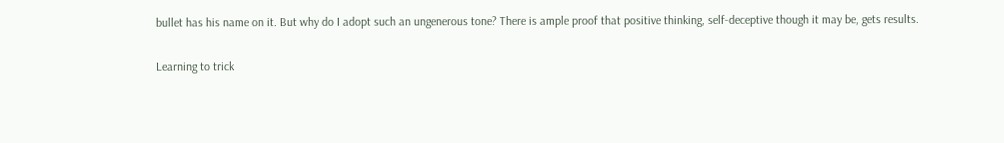bullet has his name on it. But why do I adopt such an ungenerous tone? There is ample proof that positive thinking, self-deceptive though it may be, gets results.

Learning to trick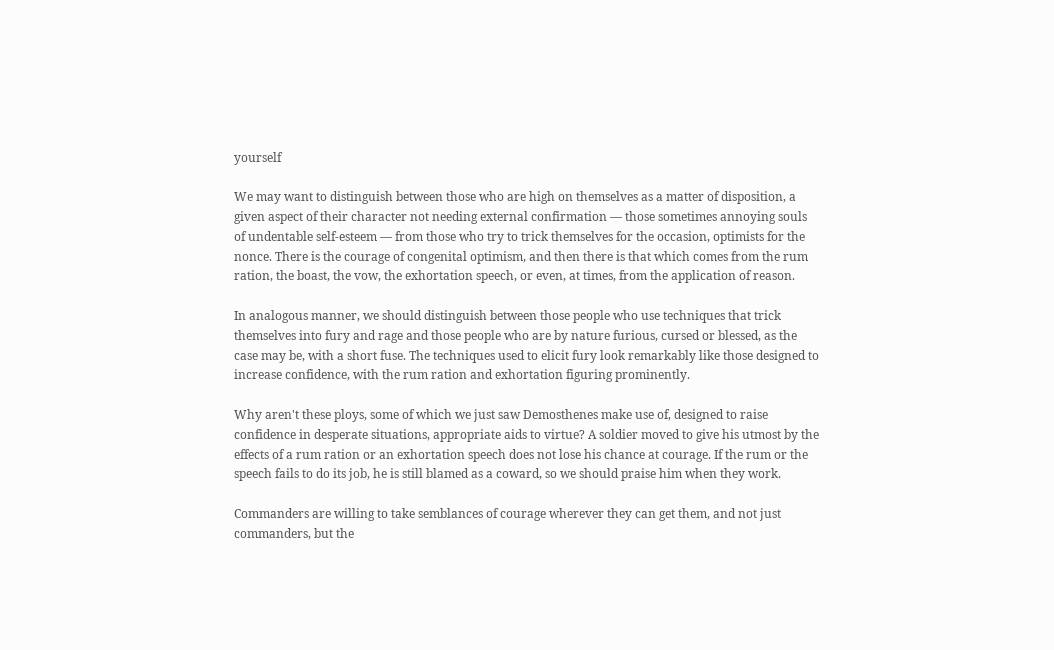yourself

We may want to distinguish between those who are high on themselves as a matter of disposition, a given aspect of their character not needing external confirmation — those sometimes annoying souls of undentable self-esteem — from those who try to trick themselves for the occasion, optimists for the nonce. There is the courage of congenital optimism, and then there is that which comes from the rum ration, the boast, the vow, the exhortation speech, or even, at times, from the application of reason.

In analogous manner, we should distinguish between those people who use techniques that trick themselves into fury and rage and those people who are by nature furious, cursed or blessed, as the case may be, with a short fuse. The techniques used to elicit fury look remarkably like those designed to increase confidence, with the rum ration and exhortation figuring prominently.

Why aren't these ploys, some of which we just saw Demosthenes make use of, designed to raise confidence in desperate situations, appropriate aids to virtue? A soldier moved to give his utmost by the effects of a rum ration or an exhortation speech does not lose his chance at courage. If the rum or the speech fails to do its job, he is still blamed as a coward, so we should praise him when they work.

Commanders are willing to take semblances of courage wherever they can get them, and not just commanders, but the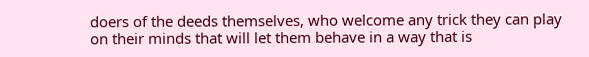doers of the deeds themselves, who welcome any trick they can play on their minds that will let them behave in a way that is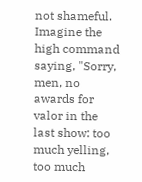not shameful. Imagine the high command saying, "Sorry, men, no awards for valor in the last show: too much yelling, too much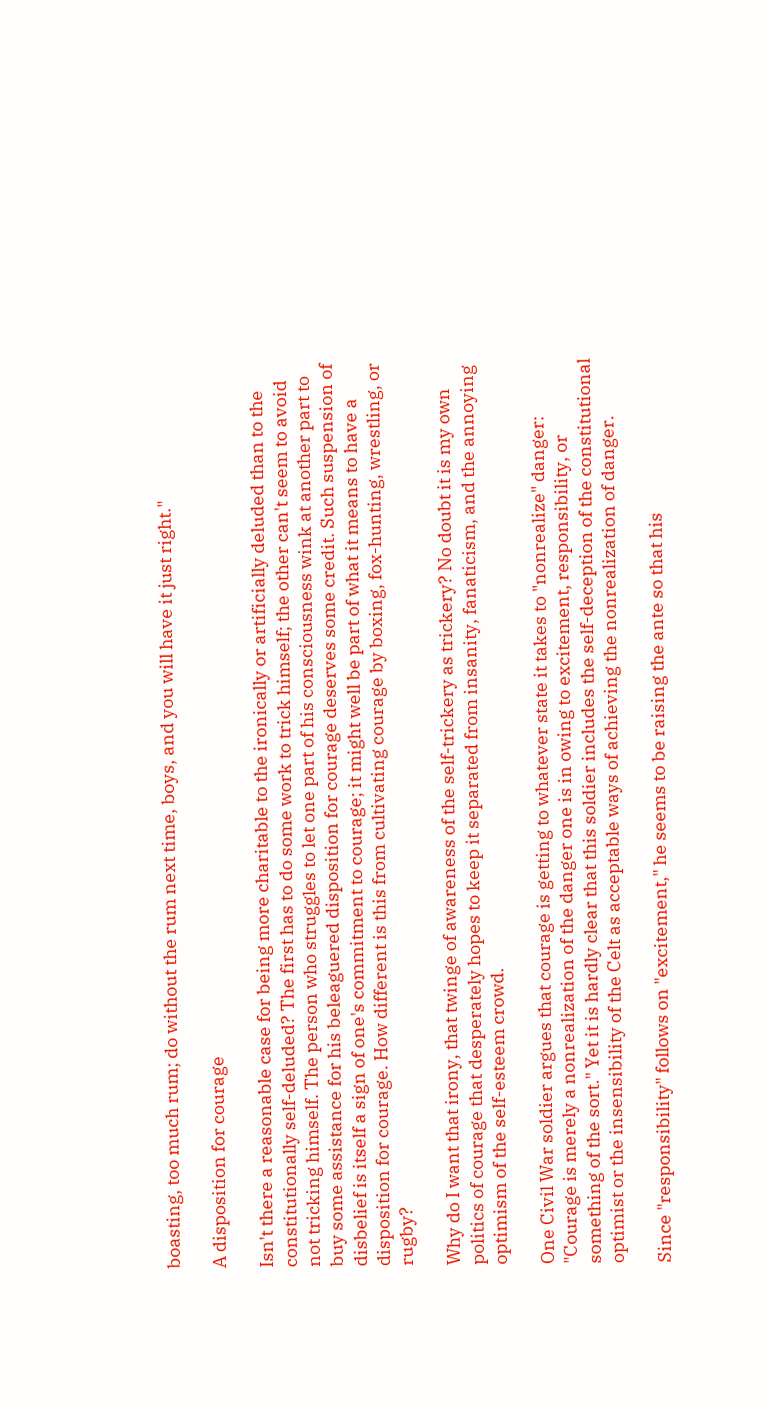boasting, too much rum; do without the rum next time, boys, and you will have it just right."

A disposition for courage

Isn't there a reasonable case for being more charitable to the ironically or artificially deluded than to the constitutionally self-deluded? The first has to do some work to trick himself; the other can't seem to avoid not tricking himself. The person who struggles to let one part of his consciousness wink at another part to buy some assistance for his beleaguered disposition for courage deserves some credit. Such suspension of disbelief is itself a sign of one's commitment to courage; it might well be part of what it means to have a disposition for courage. How different is this from cultivating courage by boxing, fox-hunting, wrestling, or rugby?

Why do I want that irony, that twinge of awareness of the self-trickery as trickery? No doubt it is my own politics of courage that desperately hopes to keep it separated from insanity, fanaticism, and the annoying optimism of the self-esteem crowd.

One Civil War soldier argues that courage is getting to whatever state it takes to "nonrealize" danger: "Courage is merely a nonrealization of the danger one is in owing to excitement, responsibility, or something of the sort." Yet it is hardly clear that this soldier includes the self-deception of the constitutional optimist or the insensibility of the Celt as acceptable ways of achieving the nonrealization of danger.

Since "responsibility" follows on "excitement," he seems to be raising the ante so that his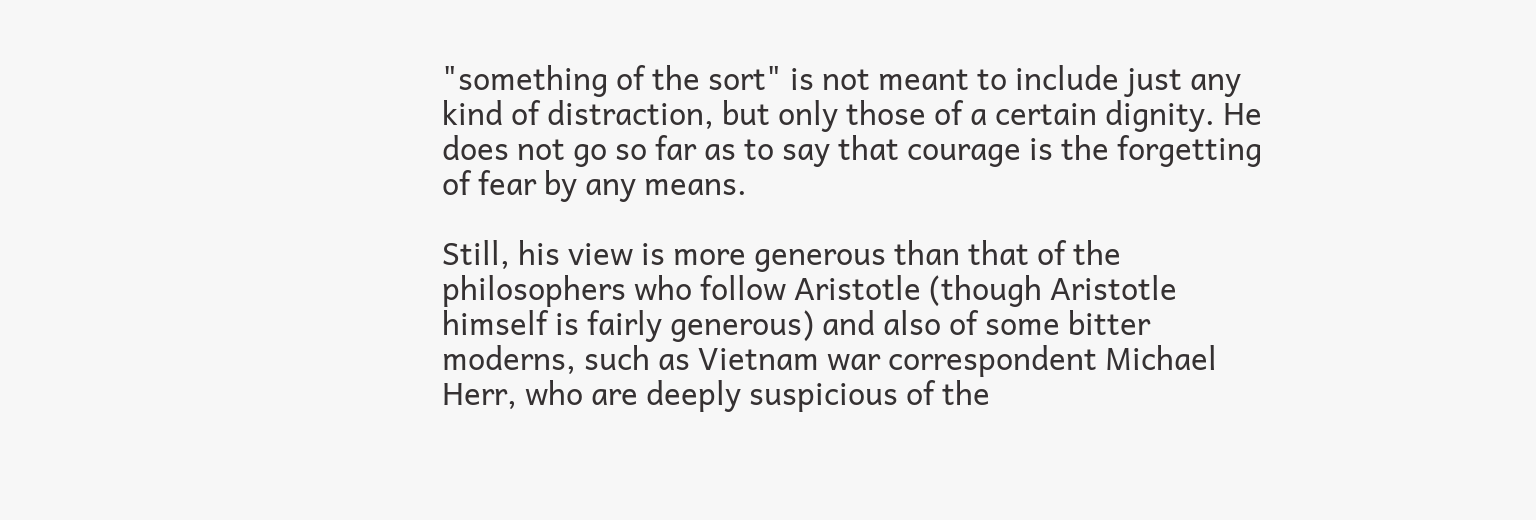"something of the sort" is not meant to include just any kind of distraction, but only those of a certain dignity. He does not go so far as to say that courage is the forgetting of fear by any means.

Still, his view is more generous than that of the philosophers who follow Aristotle (though Aristotle himself is fairly generous) and also of some bitter moderns, such as Vietnam war correspondent Michael Herr, who are deeply suspicious of the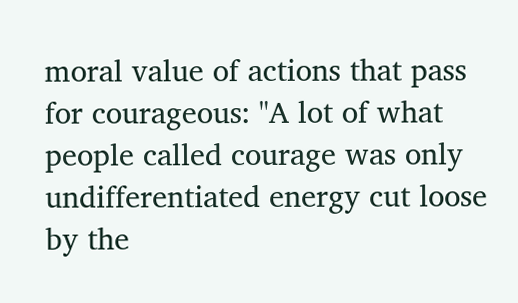moral value of actions that pass for courageous: "A lot of what people called courage was only undifferentiated energy cut loose by the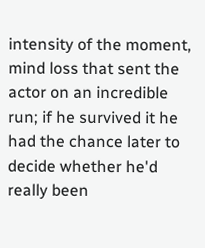intensity of the moment, mind loss that sent the actor on an incredible run; if he survived it he had the chance later to decide whether he'd really been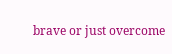brave or just overcome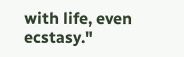with life, even ecstasy."